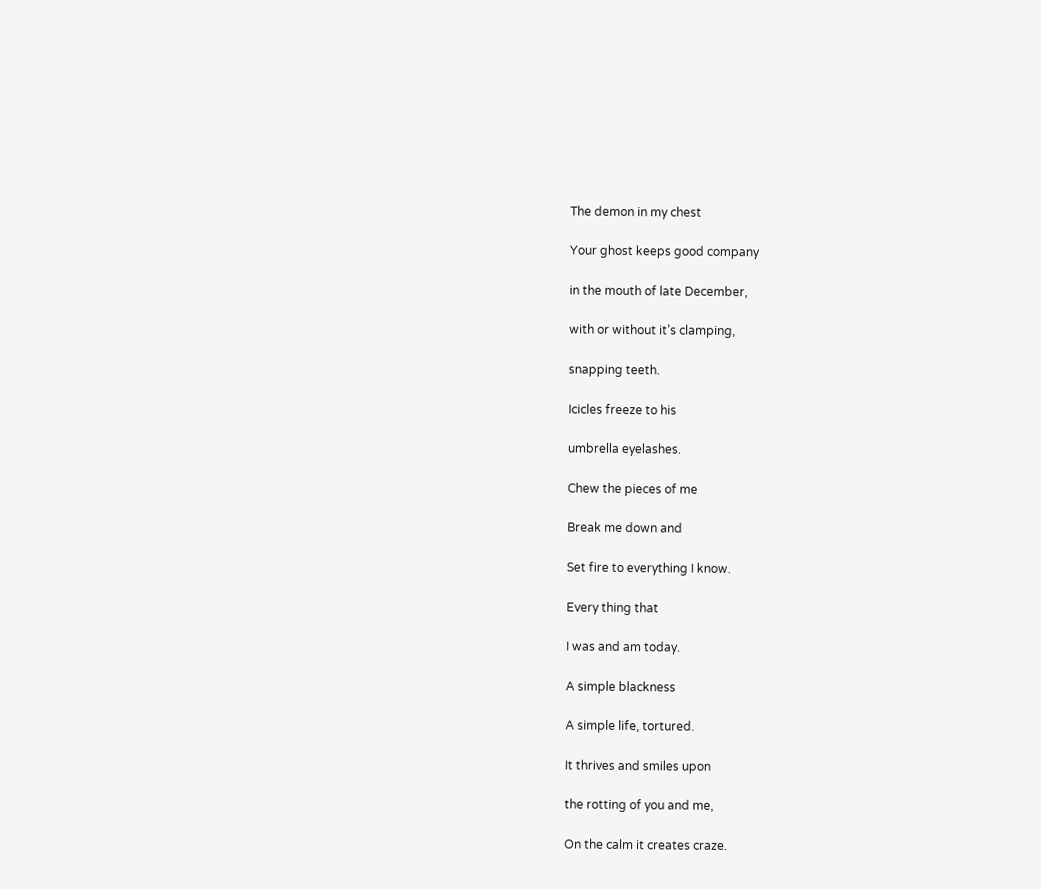The demon in my chest

Your ghost keeps good company

in the mouth of late December,

with or without it’s clamping,

snapping teeth.

Icicles freeze to his

umbrella eyelashes.

Chew the pieces of me

Break me down and

Set fire to everything I know.

Every thing that

I was and am today.

A simple blackness

A simple life, tortured.

It thrives and smiles upon

the rotting of you and me,

On the calm it creates craze.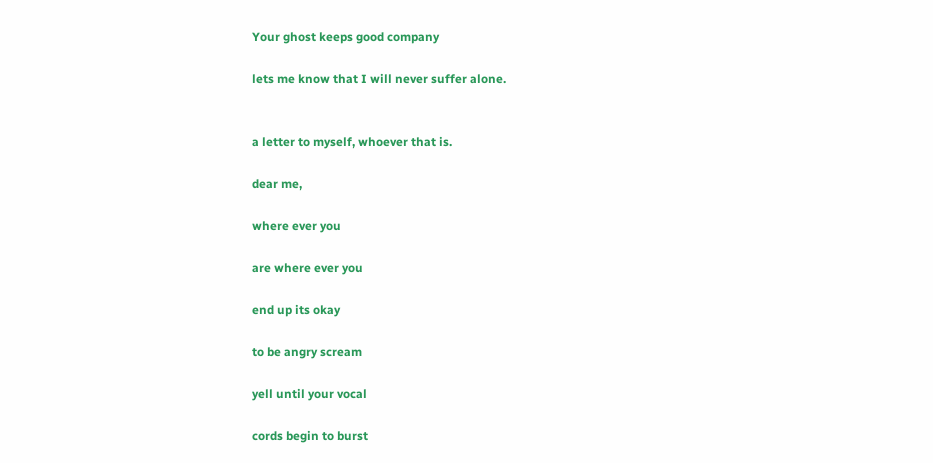Your ghost keeps good company

lets me know that I will never suffer alone.


a letter to myself, whoever that is.

dear me,

where ever you

are where ever you

end up its okay

to be angry scream

yell until your vocal

cords begin to burst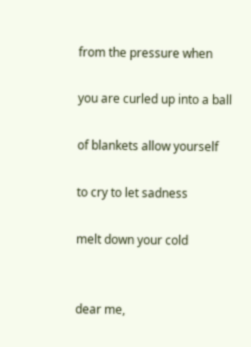from the pressure when

you are curled up into a ball

of blankets allow yourself

to cry to let sadness

melt down your cold


dear me,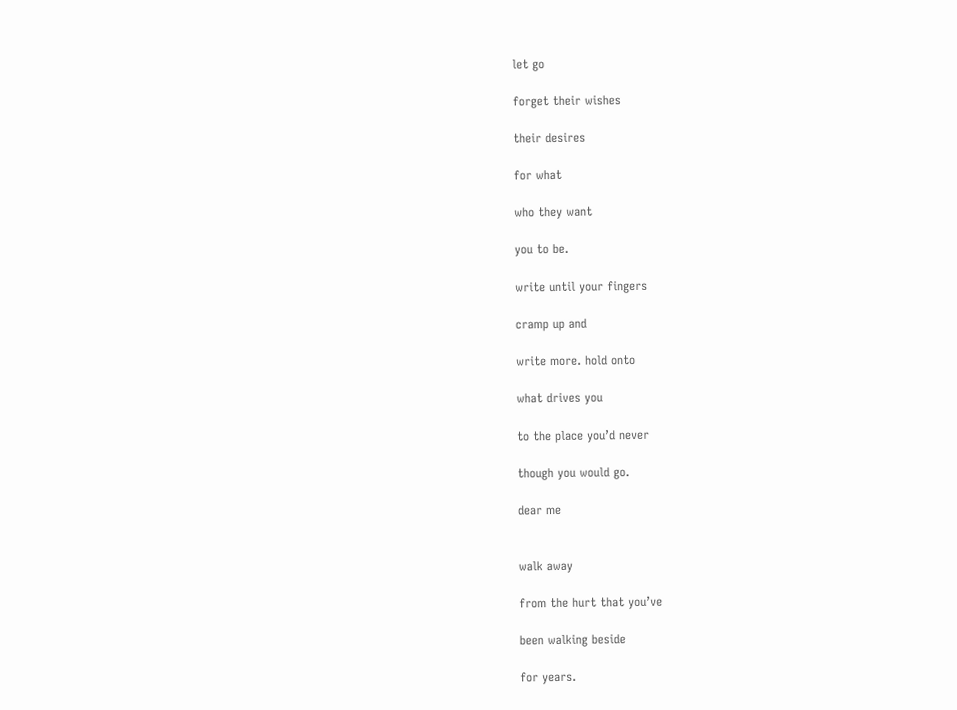let go

forget their wishes

their desires

for what

who they want

you to be.

write until your fingers

cramp up and

write more. hold onto

what drives you

to the place you’d never

though you would go.

dear me


walk away

from the hurt that you’ve

been walking beside

for years.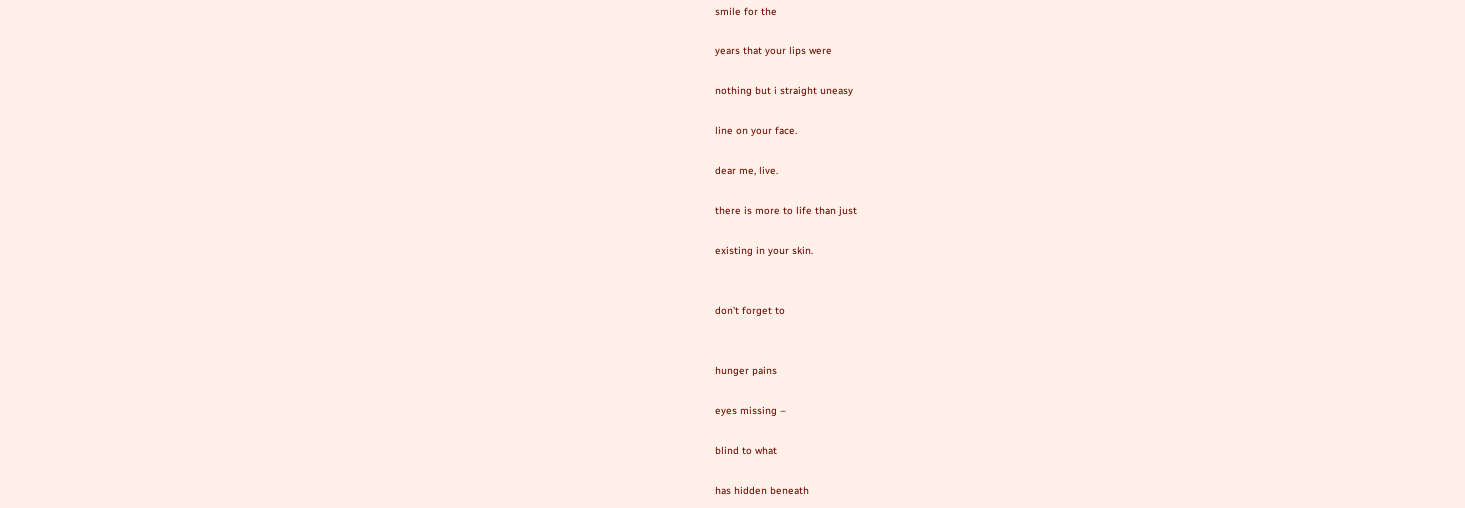smile for the

years that your lips were

nothing but i straight uneasy

line on your face.

dear me, live.

there is more to life than just

existing in your skin.


don’t forget to


hunger pains

eyes missing –

blind to what

has hidden beneath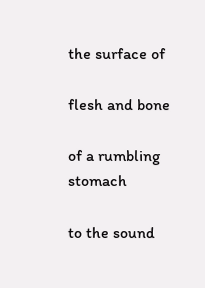the surface of

flesh and bone

of a rumbling stomach

to the sound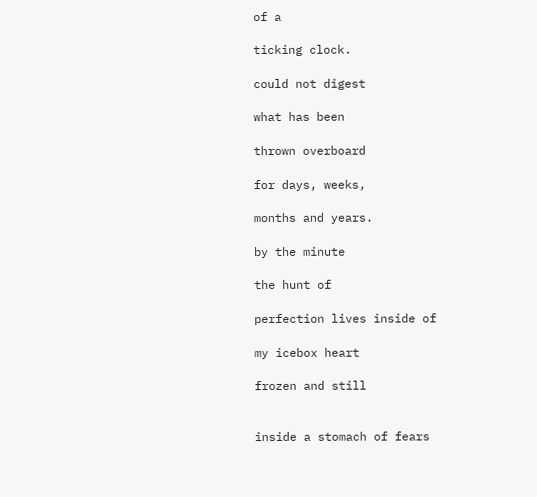of a

ticking clock.

could not digest

what has been

thrown overboard

for days, weeks,

months and years.

by the minute

the hunt of

perfection lives inside of

my icebox heart

frozen and still


inside a stomach of fears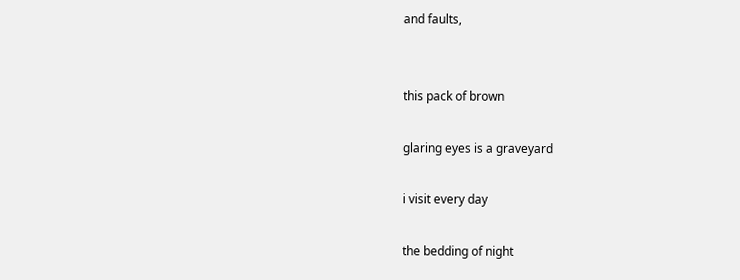and faults,


this pack of brown

glaring eyes is a graveyard

i visit every day

the bedding of night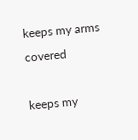keeps my arms covered

keeps my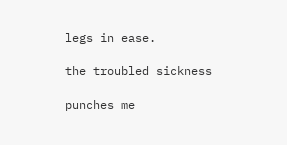legs in ease.

the troubled sickness

punches me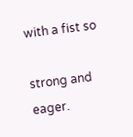with a fist so

strong and eager.